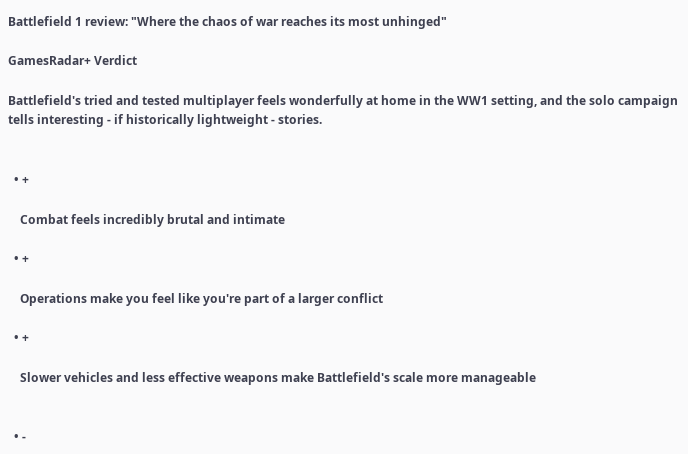Battlefield 1 review: "Where the chaos of war reaches its most unhinged"

GamesRadar+ Verdict

Battlefield's tried and tested multiplayer feels wonderfully at home in the WW1 setting, and the solo campaign tells interesting - if historically lightweight - stories.


  • +

    Combat feels incredibly brutal and intimate

  • +

    Operations make you feel like you're part of a larger conflict

  • +

    Slower vehicles and less effective weapons make Battlefield's scale more manageable


  • -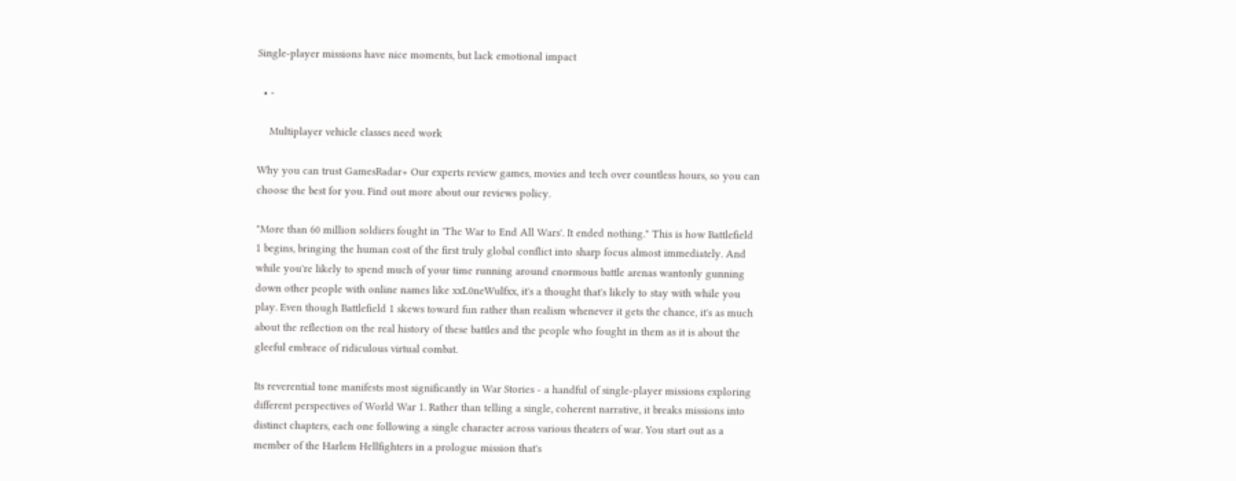Single-player missions have nice moments, but lack emotional impact

  • -

    Multiplayer vehicle classes need work

Why you can trust GamesRadar+ Our experts review games, movies and tech over countless hours, so you can choose the best for you. Find out more about our reviews policy.

"More than 60 million soldiers fought in 'The War to End All Wars'. It ended nothing." This is how Battlefield 1 begins, bringing the human cost of the first truly global conflict into sharp focus almost immediately. And while you're likely to spend much of your time running around enormous battle arenas wantonly gunning down other people with online names like xxL0neWulfxx, it's a thought that's likely to stay with while you play. Even though Battlefield 1 skews toward fun rather than realism whenever it gets the chance, it's as much about the reflection on the real history of these battles and the people who fought in them as it is about the gleeful embrace of ridiculous virtual combat.

Its reverential tone manifests most significantly in War Stories - a handful of single-player missions exploring different perspectives of World War 1. Rather than telling a single, coherent narrative, it breaks missions into distinct chapters, each one following a single character across various theaters of war. You start out as a member of the Harlem Hellfighters in a prologue mission that's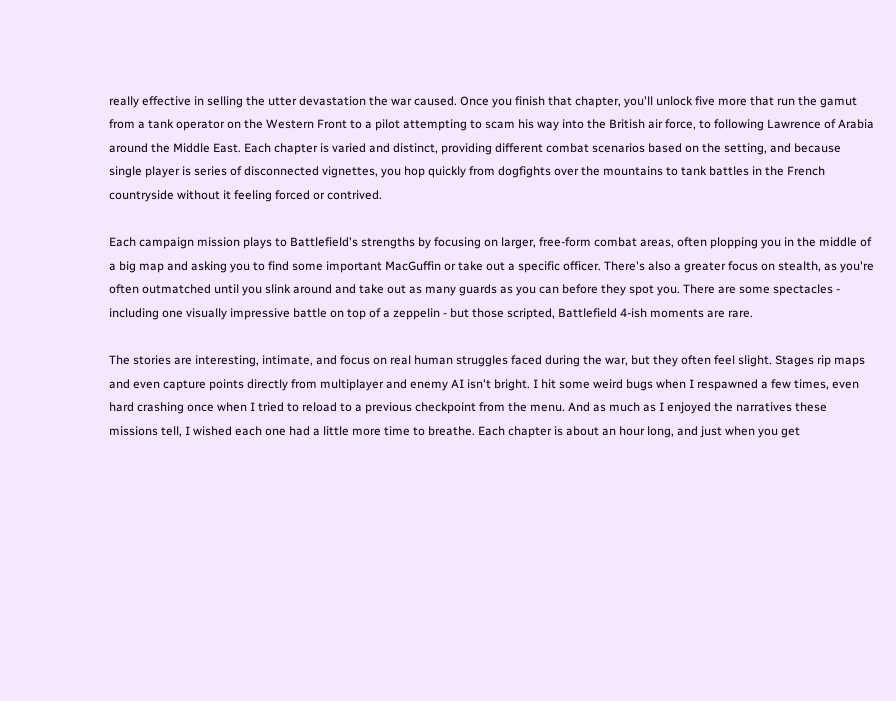really effective in selling the utter devastation the war caused. Once you finish that chapter, you'll unlock five more that run the gamut from a tank operator on the Western Front to a pilot attempting to scam his way into the British air force, to following Lawrence of Arabia around the Middle East. Each chapter is varied and distinct, providing different combat scenarios based on the setting, and because single player is series of disconnected vignettes, you hop quickly from dogfights over the mountains to tank battles in the French countryside without it feeling forced or contrived.

Each campaign mission plays to Battlefield's strengths by focusing on larger, free-form combat areas, often plopping you in the middle of a big map and asking you to find some important MacGuffin or take out a specific officer. There's also a greater focus on stealth, as you're often outmatched until you slink around and take out as many guards as you can before they spot you. There are some spectacles - including one visually impressive battle on top of a zeppelin - but those scripted, Battlefield 4-ish moments are rare.

The stories are interesting, intimate, and focus on real human struggles faced during the war, but they often feel slight. Stages rip maps and even capture points directly from multiplayer and enemy AI isn't bright. I hit some weird bugs when I respawned a few times, even hard crashing once when I tried to reload to a previous checkpoint from the menu. And as much as I enjoyed the narratives these missions tell, I wished each one had a little more time to breathe. Each chapter is about an hour long, and just when you get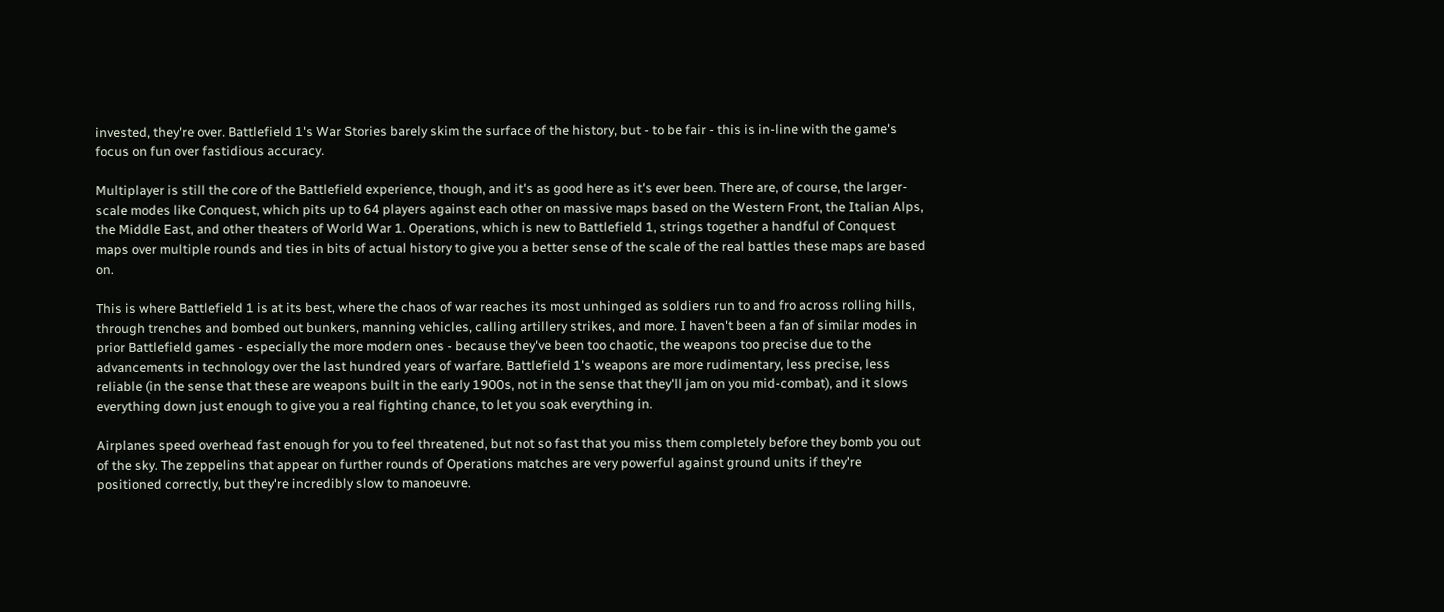invested, they're over. Battlefield 1's War Stories barely skim the surface of the history, but - to be fair - this is in-line with the game's focus on fun over fastidious accuracy.

Multiplayer is still the core of the Battlefield experience, though, and it's as good here as it's ever been. There are, of course, the larger-scale modes like Conquest, which pits up to 64 players against each other on massive maps based on the Western Front, the Italian Alps, the Middle East, and other theaters of World War 1. Operations, which is new to Battlefield 1, strings together a handful of Conquest maps over multiple rounds and ties in bits of actual history to give you a better sense of the scale of the real battles these maps are based on.

This is where Battlefield 1 is at its best, where the chaos of war reaches its most unhinged as soldiers run to and fro across rolling hills, through trenches and bombed out bunkers, manning vehicles, calling artillery strikes, and more. I haven't been a fan of similar modes in prior Battlefield games - especially the more modern ones - because they've been too chaotic, the weapons too precise due to the advancements in technology over the last hundred years of warfare. Battlefield 1's weapons are more rudimentary, less precise, less reliable (in the sense that these are weapons built in the early 1900s, not in the sense that they'll jam on you mid-combat), and it slows everything down just enough to give you a real fighting chance, to let you soak everything in.

Airplanes speed overhead fast enough for you to feel threatened, but not so fast that you miss them completely before they bomb you out of the sky. The zeppelins that appear on further rounds of Operations matches are very powerful against ground units if they're positioned correctly, but they're incredibly slow to manoeuvre.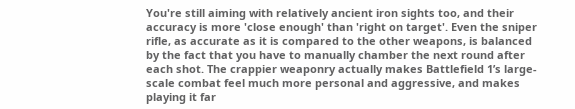You're still aiming with relatively ancient iron sights too, and their accuracy is more 'close enough' than 'right on target'. Even the sniper rifle, as accurate as it is compared to the other weapons, is balanced by the fact that you have to manually chamber the next round after each shot. The crappier weaponry actually makes Battlefield 1’s large-scale combat feel much more personal and aggressive, and makes playing it far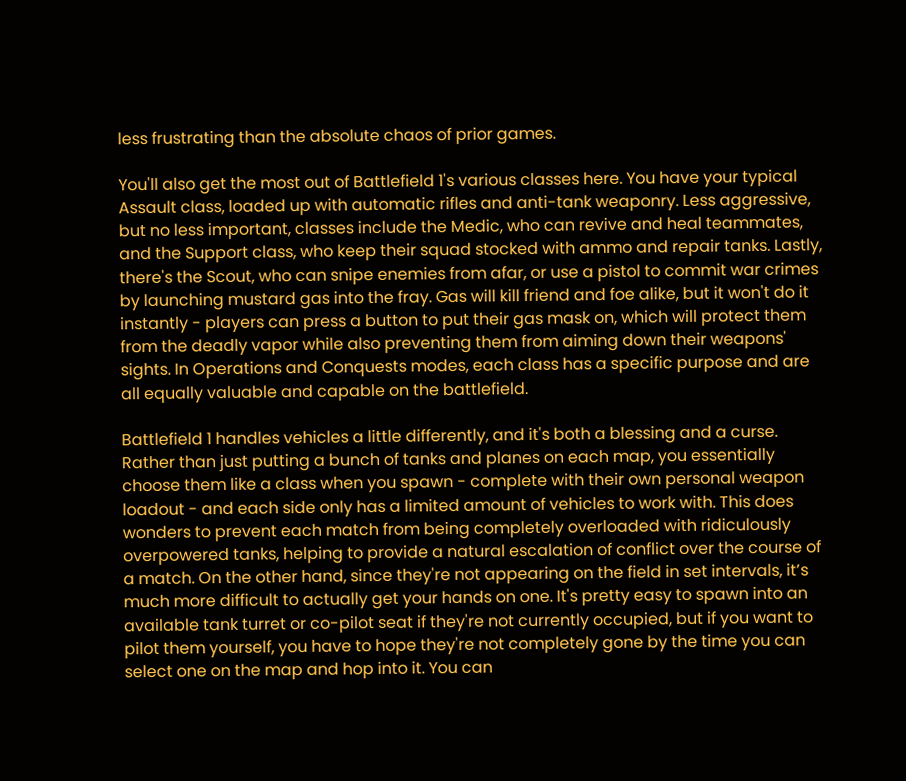less frustrating than the absolute chaos of prior games.

You'll also get the most out of Battlefield 1's various classes here. You have your typical Assault class, loaded up with automatic rifles and anti-tank weaponry. Less aggressive, but no less important, classes include the Medic, who can revive and heal teammates, and the Support class, who keep their squad stocked with ammo and repair tanks. Lastly, there's the Scout, who can snipe enemies from afar, or use a pistol to commit war crimes by launching mustard gas into the fray. Gas will kill friend and foe alike, but it won't do it instantly - players can press a button to put their gas mask on, which will protect them from the deadly vapor while also preventing them from aiming down their weapons' sights. In Operations and Conquests modes, each class has a specific purpose and are all equally valuable and capable on the battlefield.

Battlefield 1 handles vehicles a little differently, and it's both a blessing and a curse. Rather than just putting a bunch of tanks and planes on each map, you essentially choose them like a class when you spawn - complete with their own personal weapon loadout - and each side only has a limited amount of vehicles to work with. This does wonders to prevent each match from being completely overloaded with ridiculously overpowered tanks, helping to provide a natural escalation of conflict over the course of a match. On the other hand, since they're not appearing on the field in set intervals, it’s much more difficult to actually get your hands on one. It's pretty easy to spawn into an available tank turret or co-pilot seat if they're not currently occupied, but if you want to pilot them yourself, you have to hope they're not completely gone by the time you can select one on the map and hop into it. You can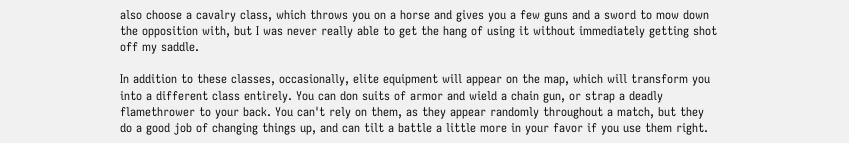also choose a cavalry class, which throws you on a horse and gives you a few guns and a sword to mow down the opposition with, but I was never really able to get the hang of using it without immediately getting shot off my saddle.

In addition to these classes, occasionally, elite equipment will appear on the map, which will transform you into a different class entirely. You can don suits of armor and wield a chain gun, or strap a deadly flamethrower to your back. You can't rely on them, as they appear randomly throughout a match, but they do a good job of changing things up, and can tilt a battle a little more in your favor if you use them right.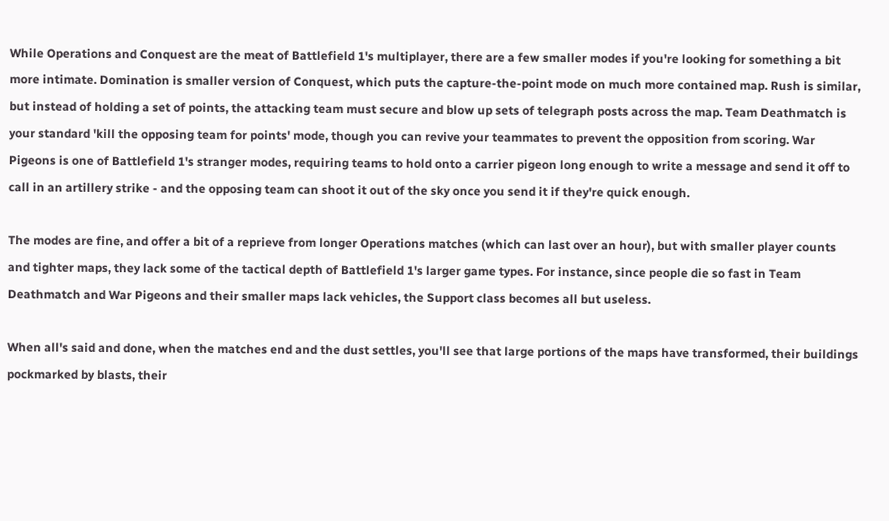While Operations and Conquest are the meat of Battlefield 1's multiplayer, there are a few smaller modes if you're looking for something a bit more intimate. Domination is smaller version of Conquest, which puts the capture-the-point mode on much more contained map. Rush is similar, but instead of holding a set of points, the attacking team must secure and blow up sets of telegraph posts across the map. Team Deathmatch is your standard 'kill the opposing team for points' mode, though you can revive your teammates to prevent the opposition from scoring. War Pigeons is one of Battlefield 1's stranger modes, requiring teams to hold onto a carrier pigeon long enough to write a message and send it off to call in an artillery strike - and the opposing team can shoot it out of the sky once you send it if they're quick enough.

The modes are fine, and offer a bit of a reprieve from longer Operations matches (which can last over an hour), but with smaller player counts and tighter maps, they lack some of the tactical depth of Battlefield 1's larger game types. For instance, since people die so fast in Team Deathmatch and War Pigeons and their smaller maps lack vehicles, the Support class becomes all but useless.

When all's said and done, when the matches end and the dust settles, you'll see that large portions of the maps have transformed, their buildings pockmarked by blasts, their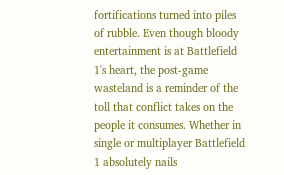fortifications turned into piles of rubble. Even though bloody entertainment is at Battlefield 1's heart, the post-game wasteland is a reminder of the toll that conflict takes on the people it consumes. Whether in single or multiplayer Battlefield 1 absolutely nails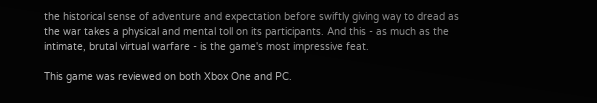the historical sense of adventure and expectation before swiftly giving way to dread as the war takes a physical and mental toll on its participants. And this - as much as the intimate, brutal virtual warfare - is the game's most impressive feat.

This game was reviewed on both Xbox One and PC.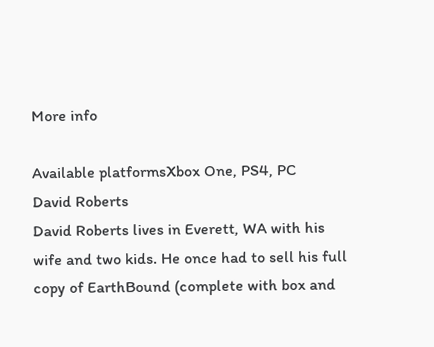More info

Available platformsXbox One, PS4, PC
David Roberts
David Roberts lives in Everett, WA with his wife and two kids. He once had to sell his full copy of EarthBound (complete with box and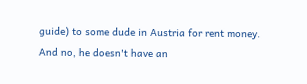guide) to some dude in Austria for rent money. And no, he doesn't have an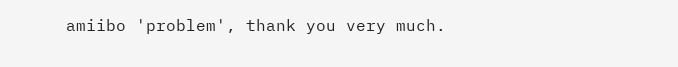amiibo 'problem', thank you very much.